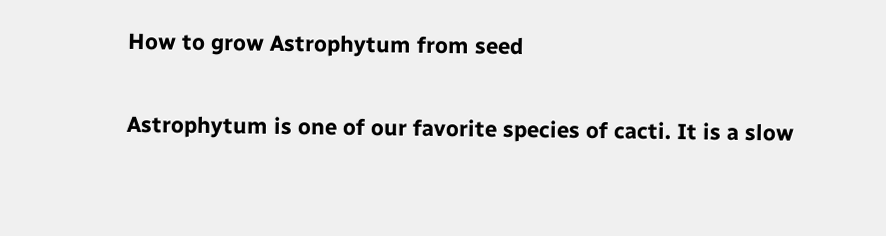How to grow Astrophytum from seed

Astrophytum is one of our favorite species of cacti. It is a slow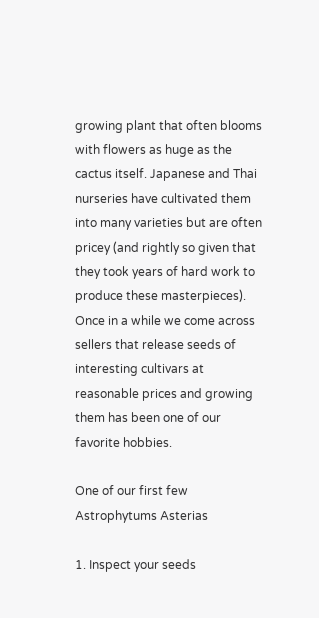growing plant that often blooms with flowers as huge as the cactus itself. Japanese and Thai nurseries have cultivated them into many varieties but are often pricey (and rightly so given that they took years of hard work to produce these masterpieces). Once in a while we come across sellers that release seeds of interesting cultivars at reasonable prices and growing them has been one of our favorite hobbies.

One of our first few Astrophytums Asterias

1. Inspect your seeds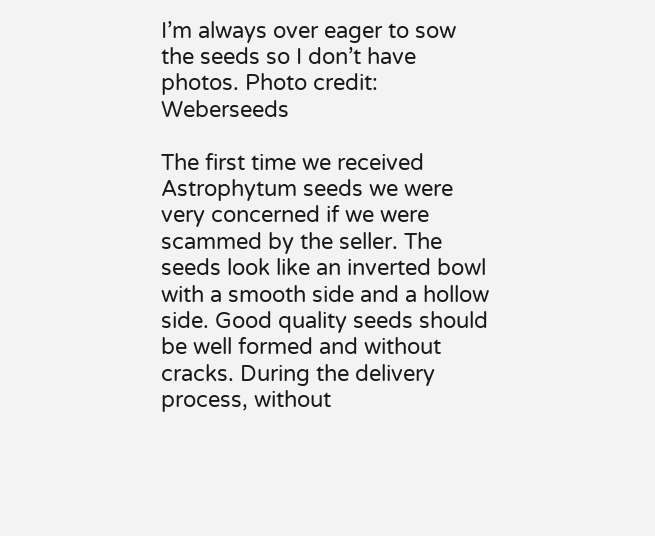I’m always over eager to sow the seeds so I don’t have photos. Photo credit: Weberseeds

The first time we received Astrophytum seeds we were very concerned if we were scammed by the seller. The seeds look like an inverted bowl with a smooth side and a hollow side. Good quality seeds should be well formed and without cracks. During the delivery process, without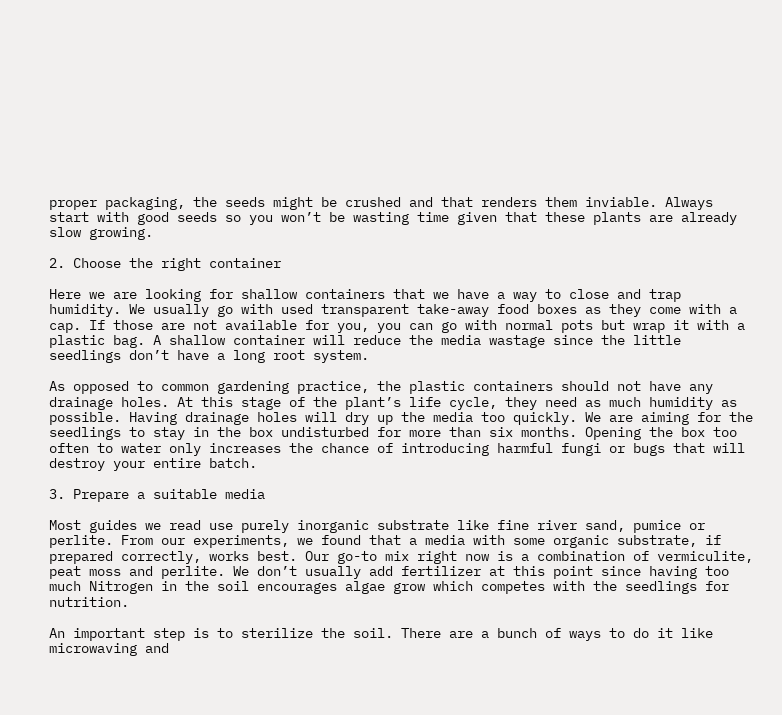proper packaging, the seeds might be crushed and that renders them inviable. Always start with good seeds so you won’t be wasting time given that these plants are already slow growing.

2. Choose the right container

Here we are looking for shallow containers that we have a way to close and trap humidity. We usually go with used transparent take-away food boxes as they come with a cap. If those are not available for you, you can go with normal pots but wrap it with a plastic bag. A shallow container will reduce the media wastage since the little seedlings don’t have a long root system.

As opposed to common gardening practice, the plastic containers should not have any drainage holes. At this stage of the plant’s life cycle, they need as much humidity as possible. Having drainage holes will dry up the media too quickly. We are aiming for the seedlings to stay in the box undisturbed for more than six months. Opening the box too often to water only increases the chance of introducing harmful fungi or bugs that will destroy your entire batch.

3. Prepare a suitable media

Most guides we read use purely inorganic substrate like fine river sand, pumice or perlite. From our experiments, we found that a media with some organic substrate, if prepared correctly, works best. Our go-to mix right now is a combination of vermiculite, peat moss and perlite. We don’t usually add fertilizer at this point since having too much Nitrogen in the soil encourages algae grow which competes with the seedlings for nutrition.

An important step is to sterilize the soil. There are a bunch of ways to do it like microwaving and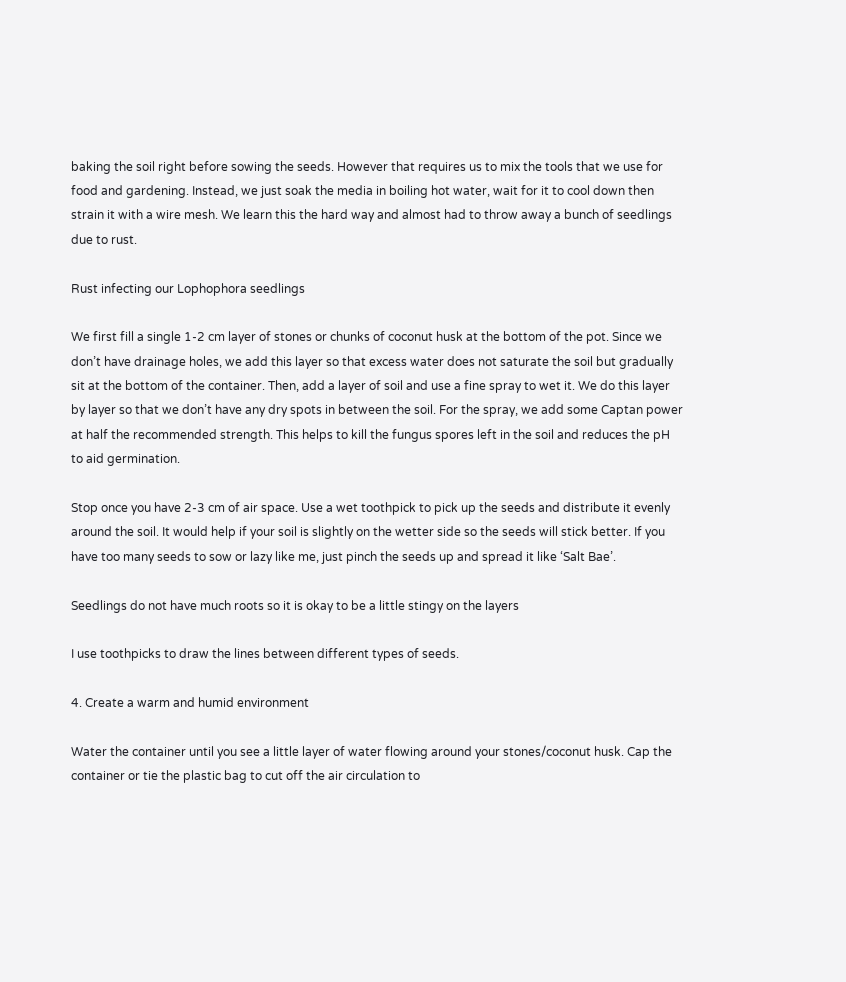baking the soil right before sowing the seeds. However that requires us to mix the tools that we use for food and gardening. Instead, we just soak the media in boiling hot water, wait for it to cool down then strain it with a wire mesh. We learn this the hard way and almost had to throw away a bunch of seedlings due to rust.

Rust infecting our Lophophora seedlings

We first fill a single 1-2 cm layer of stones or chunks of coconut husk at the bottom of the pot. Since we don’t have drainage holes, we add this layer so that excess water does not saturate the soil but gradually sit at the bottom of the container. Then, add a layer of soil and use a fine spray to wet it. We do this layer by layer so that we don’t have any dry spots in between the soil. For the spray, we add some Captan power at half the recommended strength. This helps to kill the fungus spores left in the soil and reduces the pH to aid germination.

Stop once you have 2-3 cm of air space. Use a wet toothpick to pick up the seeds and distribute it evenly around the soil. It would help if your soil is slightly on the wetter side so the seeds will stick better. If you have too many seeds to sow or lazy like me, just pinch the seeds up and spread it like ‘Salt Bae’.

Seedlings do not have much roots so it is okay to be a little stingy on the layers

I use toothpicks to draw the lines between different types of seeds.

4. Create a warm and humid environment

Water the container until you see a little layer of water flowing around your stones/coconut husk. Cap the container or tie the plastic bag to cut off the air circulation to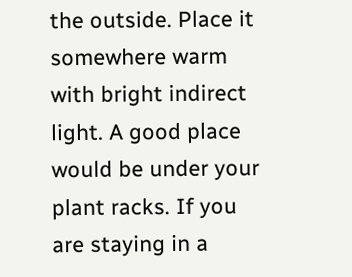the outside. Place it somewhere warm with bright indirect light. A good place would be under your plant racks. If you are staying in a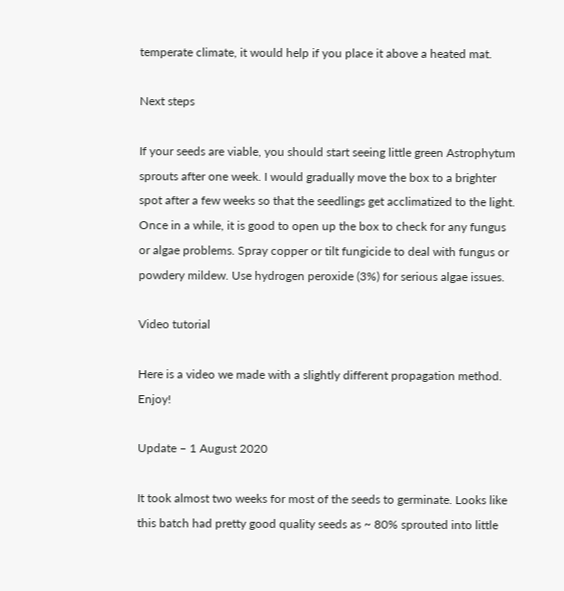temperate climate, it would help if you place it above a heated mat.

Next steps

If your seeds are viable, you should start seeing little green Astrophytum sprouts after one week. I would gradually move the box to a brighter spot after a few weeks so that the seedlings get acclimatized to the light. Once in a while, it is good to open up the box to check for any fungus or algae problems. Spray copper or tilt fungicide to deal with fungus or powdery mildew. Use hydrogen peroxide (3%) for serious algae issues.

Video tutorial

Here is a video we made with a slightly different propagation method. Enjoy!

Update – 1 August 2020

It took almost two weeks for most of the seeds to germinate. Looks like this batch had pretty good quality seeds as ~ 80% sprouted into little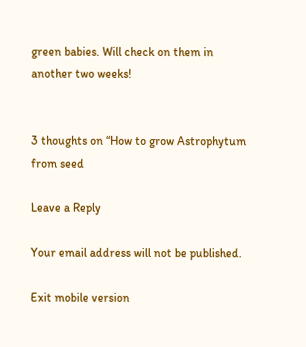green babies. Will check on them in another two weeks!


3 thoughts on “How to grow Astrophytum from seed

Leave a Reply

Your email address will not be published.

Exit mobile version